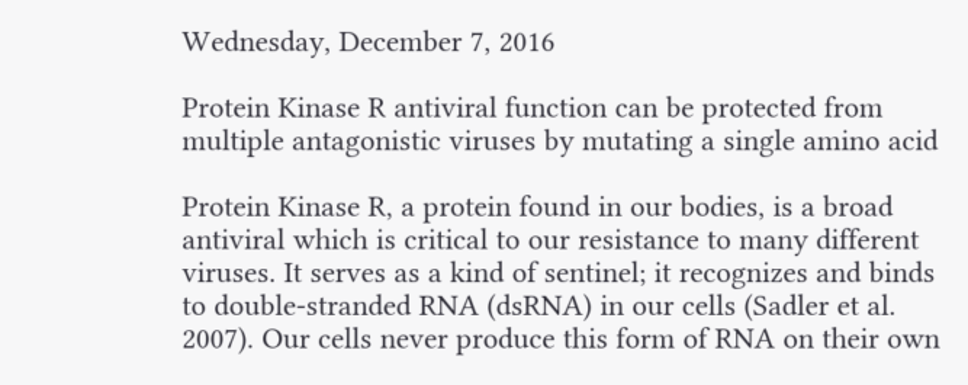Wednesday, December 7, 2016

Protein Kinase R antiviral function can be protected from multiple antagonistic viruses by mutating a single amino acid

Protein Kinase R, a protein found in our bodies, is a broad antiviral which is critical to our resistance to many different viruses. It serves as a kind of sentinel; it recognizes and binds to double-stranded RNA (dsRNA) in our cells (Sadler et al. 2007). Our cells never produce this form of RNA on their own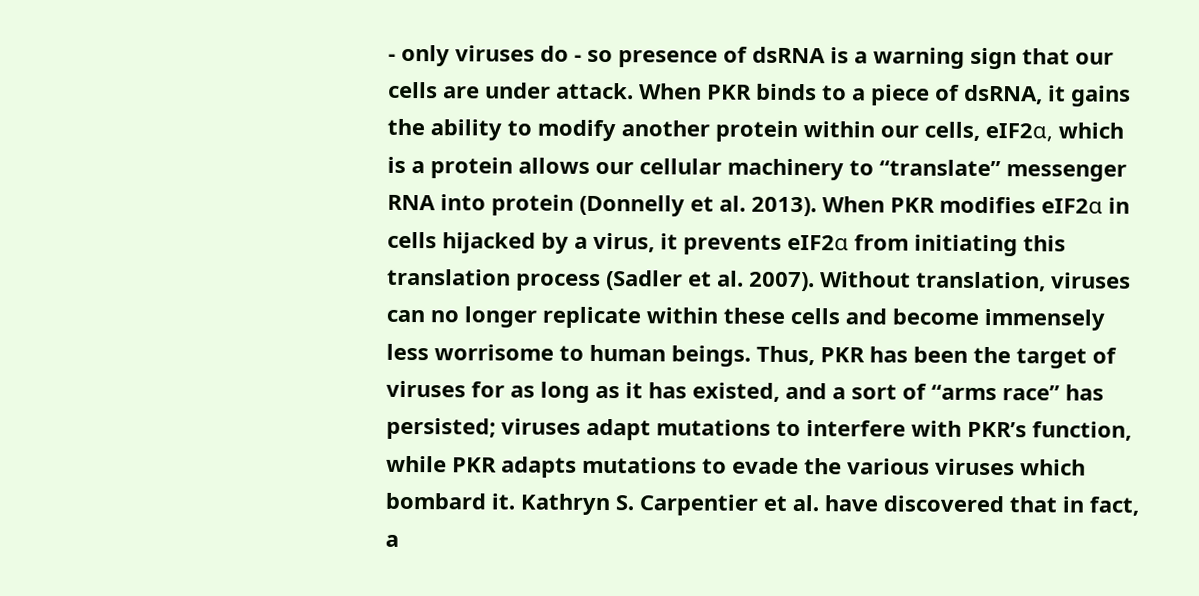- only viruses do - so presence of dsRNA is a warning sign that our cells are under attack. When PKR binds to a piece of dsRNA, it gains the ability to modify another protein within our cells, eIF2α, which is a protein allows our cellular machinery to “translate” messenger RNA into protein (Donnelly et al. 2013). When PKR modifies eIF2α in cells hijacked by a virus, it prevents eIF2α from initiating this translation process (Sadler et al. 2007). Without translation, viruses can no longer replicate within these cells and become immensely less worrisome to human beings. Thus, PKR has been the target of viruses for as long as it has existed, and a sort of “arms race” has persisted; viruses adapt mutations to interfere with PKR’s function, while PKR adapts mutations to evade the various viruses which bombard it. Kathryn S. Carpentier et al. have discovered that in fact, a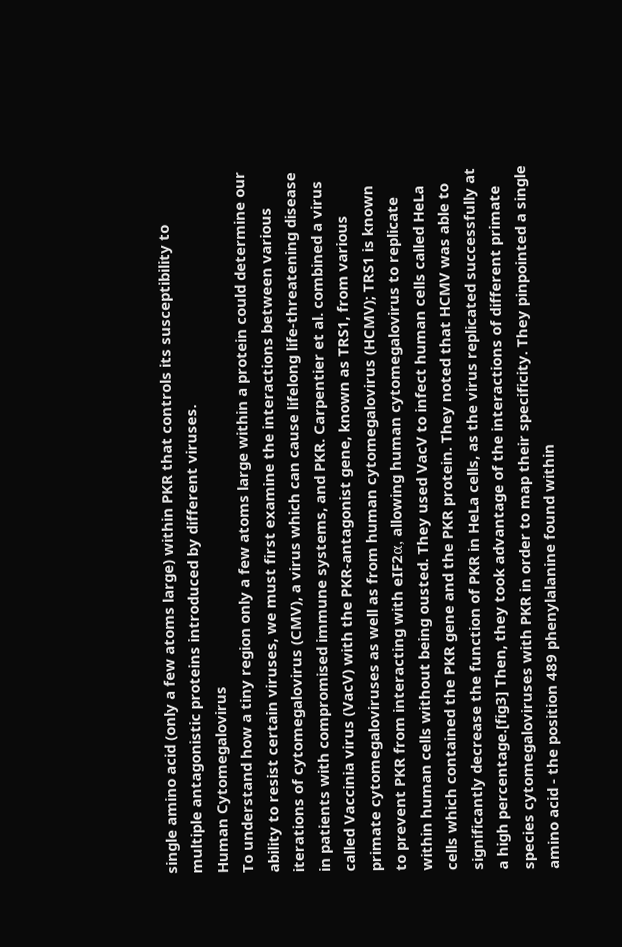single amino acid (only a few atoms large) within PKR that controls its susceptibility to multiple antagonistic proteins introduced by different viruses.
Human Cytomegalovirus
To understand how a tiny region only a few atoms large within a protein could determine our ability to resist certain viruses, we must first examine the interactions between various iterations of cytomegalovirus (CMV), a virus which can cause lifelong life-threatening disease in patients with compromised immune systems, and PKR. Carpentier et al. combined a virus called Vaccinia virus (VacV) with the PKR-antagonist gene, known as TRS1, from various primate cytomegaloviruses as well as from human cytomegalovirus (HCMV); TRS1 is known to prevent PKR from interacting with eIF2α, allowing human cytomegalovirus to replicate within human cells without being ousted. They used VacV to infect human cells called HeLa cells which contained the PKR gene and the PKR protein. They noted that HCMV was able to significantly decrease the function of PKR in HeLa cells, as the virus replicated successfully at a high percentage.[fig3] Then, they took advantage of the interactions of different primate species cytomegaloviruses with PKR in order to map their specificity. They pinpointed a single amino acid - the position 489 phenylalanine found within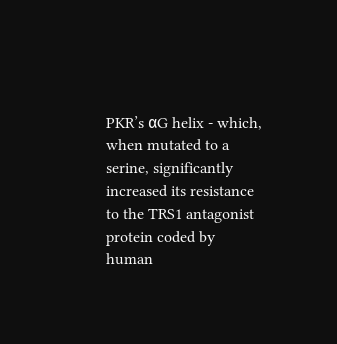PKR’s αG helix - which, when mutated to a serine, significantly increased its resistance to the TRS1 antagonist protein coded by human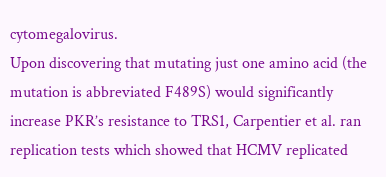cytomegalovirus.
Upon discovering that mutating just one amino acid (the mutation is abbreviated F489S) would significantly increase PKR’s resistance to TRS1, Carpentier et al. ran replication tests which showed that HCMV replicated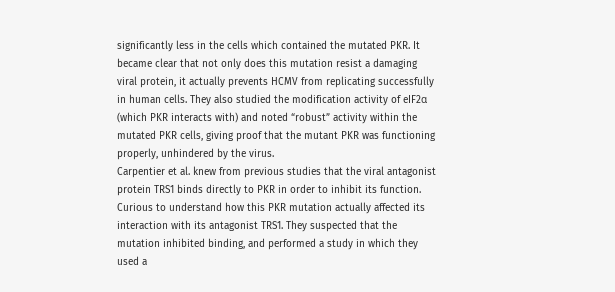significantly less in the cells which contained the mutated PKR. It became clear that not only does this mutation resist a damaging viral protein, it actually prevents HCMV from replicating successfully in human cells. They also studied the modification activity of eIF2α (which PKR interacts with) and noted “robust” activity within the mutated PKR cells, giving proof that the mutant PKR was functioning properly, unhindered by the virus.
Carpentier et al. knew from previous studies that the viral antagonist protein TRS1 binds directly to PKR in order to inhibit its function. Curious to understand how this PKR mutation actually affected its interaction with its antagonist TRS1. They suspected that the mutation inhibited binding, and performed a study in which they used a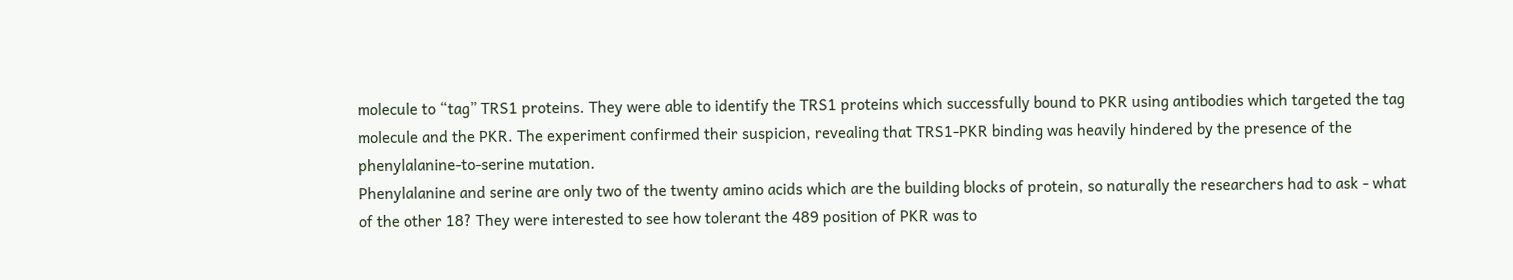molecule to “tag” TRS1 proteins. They were able to identify the TRS1 proteins which successfully bound to PKR using antibodies which targeted the tag molecule and the PKR. The experiment confirmed their suspicion, revealing that TRS1-PKR binding was heavily hindered by the presence of the phenylalanine-to-serine mutation.
Phenylalanine and serine are only two of the twenty amino acids which are the building blocks of protein, so naturally the researchers had to ask - what of the other 18? They were interested to see how tolerant the 489 position of PKR was to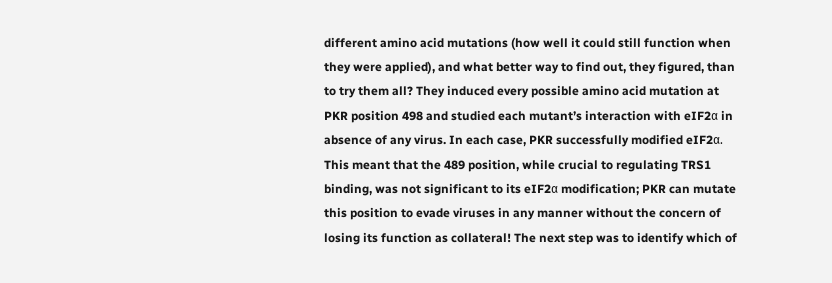different amino acid mutations (how well it could still function when they were applied), and what better way to find out, they figured, than to try them all? They induced every possible amino acid mutation at PKR position 498 and studied each mutant’s interaction with eIF2α in absence of any virus. In each case, PKR successfully modified eIF2α. This meant that the 489 position, while crucial to regulating TRS1 binding, was not significant to its eIF2α modification; PKR can mutate this position to evade viruses in any manner without the concern of losing its function as collateral! The next step was to identify which of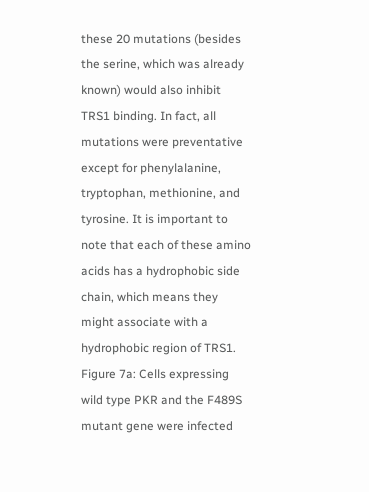these 20 mutations (besides the serine, which was already known) would also inhibit TRS1 binding. In fact, all mutations were preventative except for phenylalanine, tryptophan, methionine, and tyrosine. It is important to note that each of these amino acids has a hydrophobic side chain, which means they might associate with a hydrophobic region of TRS1.
Figure 7a: Cells expressing wild type PKR and the F489S mutant gene were infected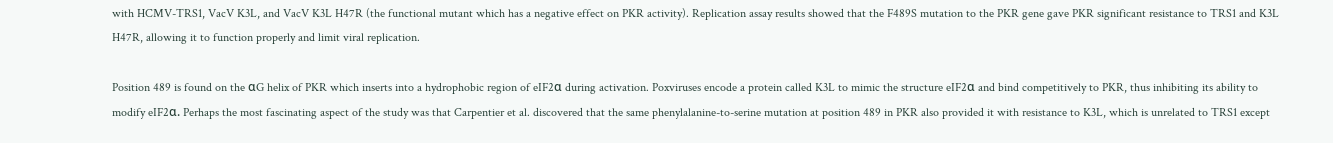with HCMV-TRS1, VacV K3L, and VacV K3L H47R (the functional mutant which has a negative effect on PKR activity). Replication assay results showed that the F489S mutation to the PKR gene gave PKR significant resistance to TRS1 and K3L H47R, allowing it to function properly and limit viral replication.

Position 489 is found on the αG helix of PKR which inserts into a hydrophobic region of eIF2α during activation. Poxviruses encode a protein called K3L to mimic the structure eIF2α and bind competitively to PKR, thus inhibiting its ability to modify eIF2α. Perhaps the most fascinating aspect of the study was that Carpentier et al. discovered that the same phenylalanine-to-serine mutation at position 489 in PKR also provided it with resistance to K3L, which is unrelated to TRS1 except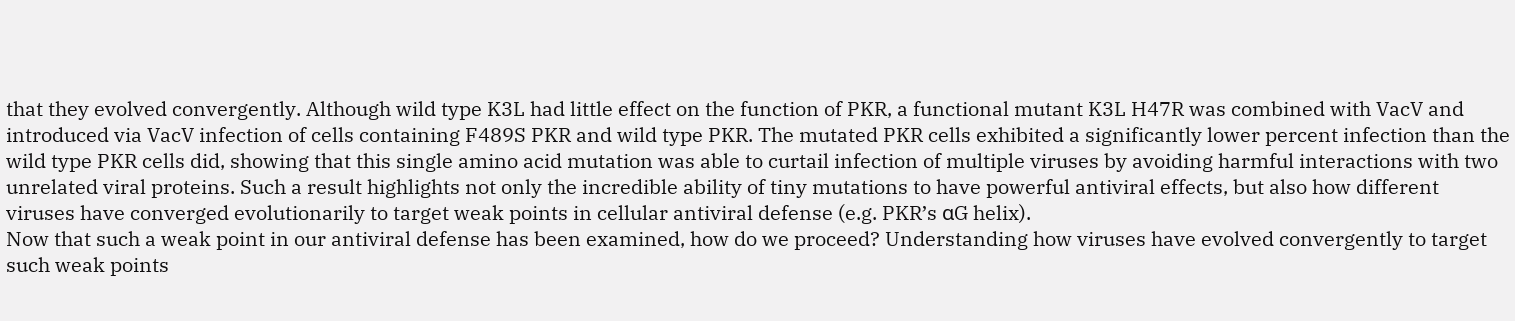that they evolved convergently. Although wild type K3L had little effect on the function of PKR, a functional mutant K3L H47R was combined with VacV and introduced via VacV infection of cells containing F489S PKR and wild type PKR. The mutated PKR cells exhibited a significantly lower percent infection than the wild type PKR cells did, showing that this single amino acid mutation was able to curtail infection of multiple viruses by avoiding harmful interactions with two unrelated viral proteins. Such a result highlights not only the incredible ability of tiny mutations to have powerful antiviral effects, but also how different viruses have converged evolutionarily to target weak points in cellular antiviral defense (e.g. PKR’s αG helix).
Now that such a weak point in our antiviral defense has been examined, how do we proceed? Understanding how viruses have evolved convergently to target such weak points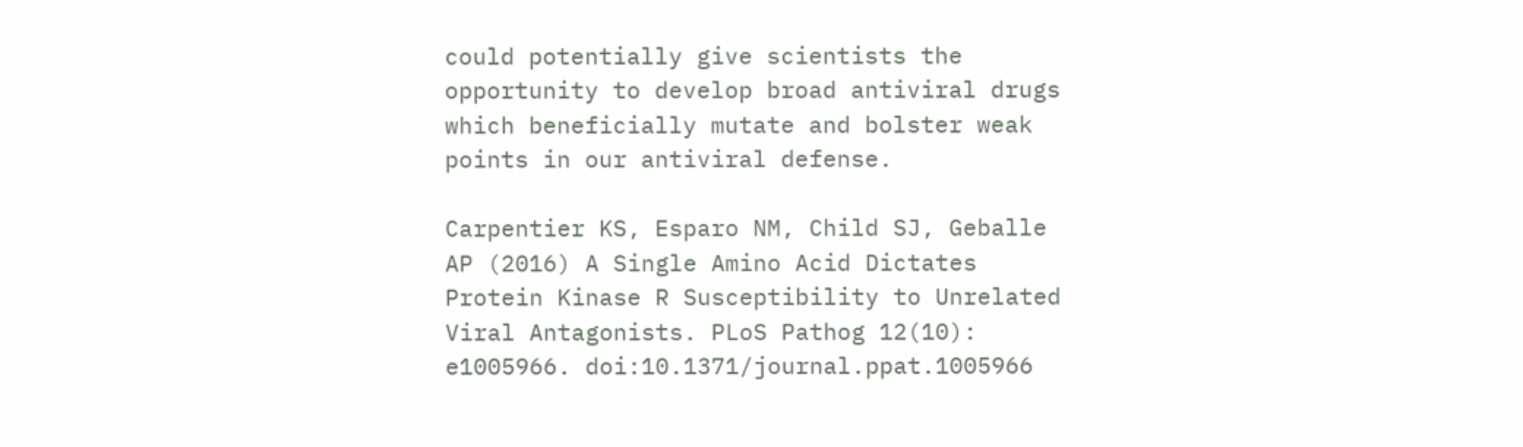could potentially give scientists the opportunity to develop broad antiviral drugs which beneficially mutate and bolster weak points in our antiviral defense.

Carpentier KS, Esparo NM, Child SJ, Geballe AP (2016) A Single Amino Acid Dictates Protein Kinase R Susceptibility to Unrelated Viral Antagonists. PLoS Pathog 12(10): e1005966. doi:10.1371/journal.ppat.1005966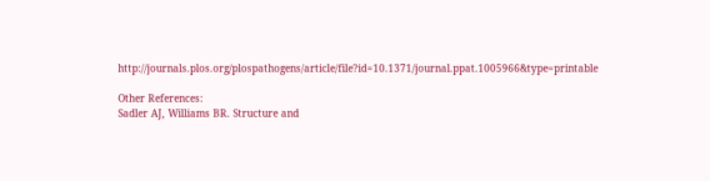http://journals.plos.org/plospathogens/article/file?id=10.1371/journal.ppat.1005966&type=printable

Other References:
Sadler AJ, Williams BR. Structure and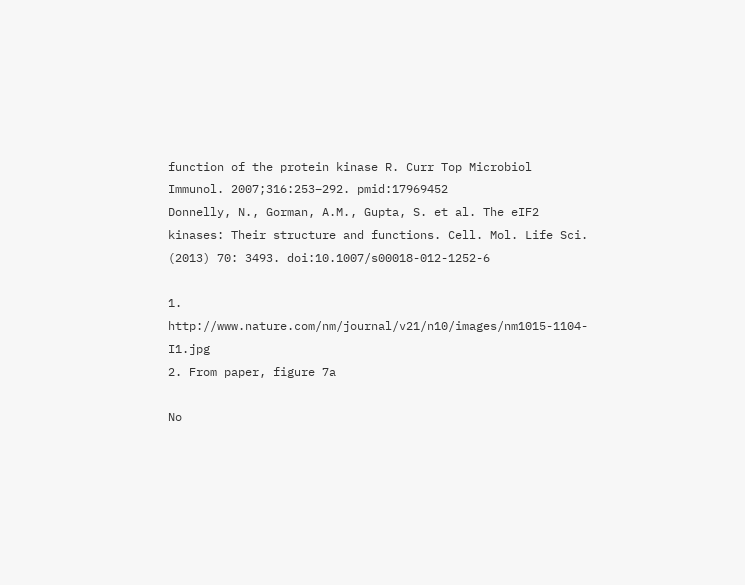function of the protein kinase R. Curr Top Microbiol Immunol. 2007;316:253–292. pmid:17969452
Donnelly, N., Gorman, A.M., Gupta, S. et al. The eIF2 kinases: Their structure and functions. Cell. Mol. Life Sci. (2013) 70: 3493. doi:10.1007/s00018-012-1252-6

1. http://www.nature.com/nm/journal/v21/n10/images/nm1015-1104-I1.jpg
2. From paper, figure 7a

No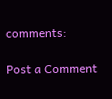comments:

Post a Comment